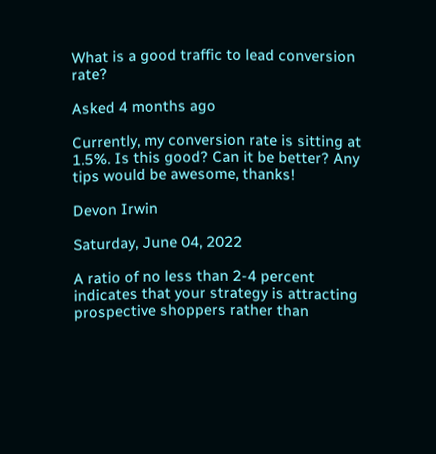What is a good traffic to lead conversion rate?

Asked 4 months ago

Currently, my conversion rate is sitting at 1.5%. Is this good? Can it be better? Any tips would be awesome, thanks!

Devon Irwin

Saturday, June 04, 2022

A ratio of no less than 2-4 percent indicates that your strategy is attracting prospective shoppers rather than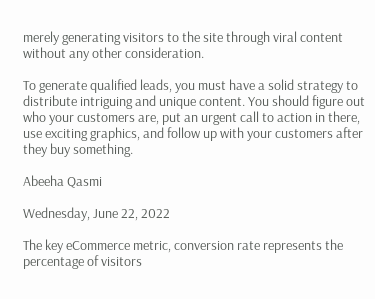merely generating visitors to the site through viral content without any other consideration.

To generate qualified leads, you must have a solid strategy to distribute intriguing and unique content. You should figure out who your customers are, put an urgent call to action in there, use exciting graphics, and follow up with your customers after they buy something.

Abeeha Qasmi

Wednesday, June 22, 2022

The key eCommerce metric, conversion rate represents the percentage of visitors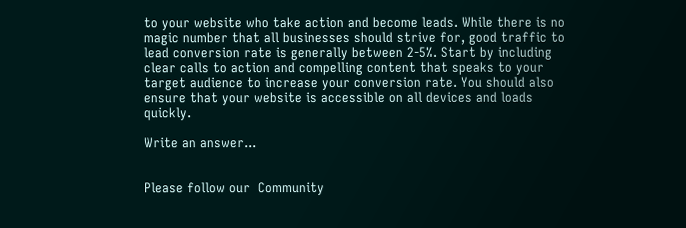to your website who take action and become leads. While there is no magic number that all businesses should strive for, good traffic to lead conversion rate is generally between 2-5%. Start by including clear calls to action and compelling content that speaks to your target audience to increase your conversion rate. You should also ensure that your website is accessible on all devices and loads quickly.

Write an answer...


Please follow our  Community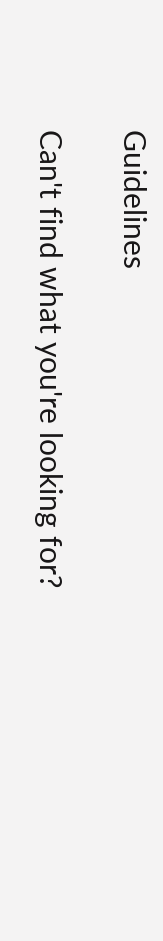Guidelines

Can't find what you're looking for?